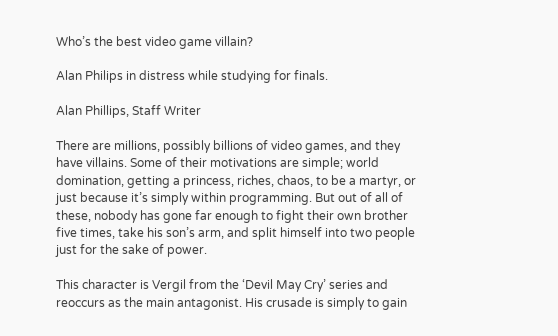Who’s the best video game villain?

Alan Philips in distress while studying for finals.

Alan Phillips, Staff Writer

There are millions, possibly billions of video games, and they have villains. Some of their motivations are simple; world domination, getting a princess, riches, chaos, to be a martyr, or just because it’s simply within programming. But out of all of these, nobody has gone far enough to fight their own brother five times, take his son’s arm, and split himself into two people just for the sake of power.

This character is Vergil from the ‘Devil May Cry’ series and reoccurs as the main antagonist. His crusade is simply to gain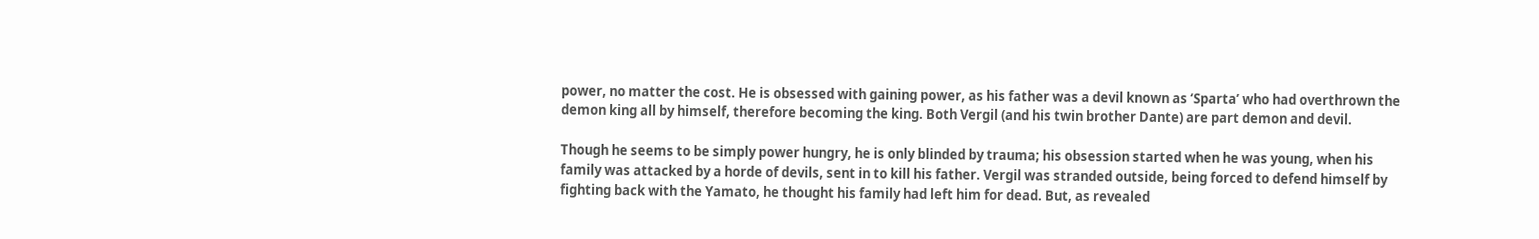power, no matter the cost. He is obsessed with gaining power, as his father was a devil known as ‘Sparta’ who had overthrown the demon king all by himself, therefore becoming the king. Both Vergil (and his twin brother Dante) are part demon and devil.

Though he seems to be simply power hungry, he is only blinded by trauma; his obsession started when he was young, when his family was attacked by a horde of devils, sent in to kill his father. Vergil was stranded outside, being forced to defend himself by fighting back with the Yamato, he thought his family had left him for dead. But, as revealed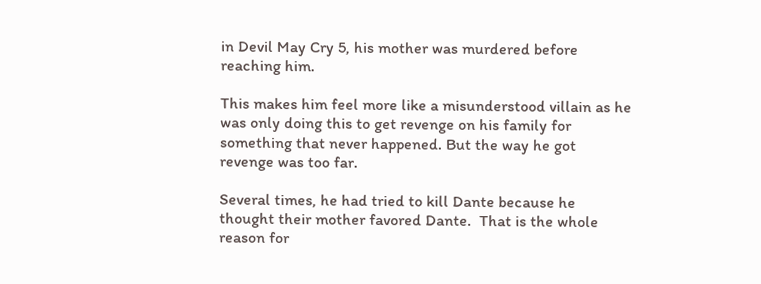in Devil May Cry 5, his mother was murdered before reaching him.

This makes him feel more like a misunderstood villain as he was only doing this to get revenge on his family for something that never happened. But the way he got revenge was too far.

Several times, he had tried to kill Dante because he thought their mother favored Dante.  That is the whole reason for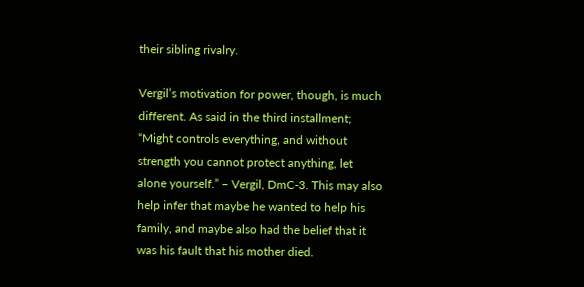their sibling rivalry.

Vergil’s motivation for power, though, is much different. As said in the third installment; “Might controls everything, and without strength you cannot protect anything, let alone yourself.” – Vergil, DmC-3. This may also help infer that maybe he wanted to help his family, and maybe also had the belief that it was his fault that his mother died.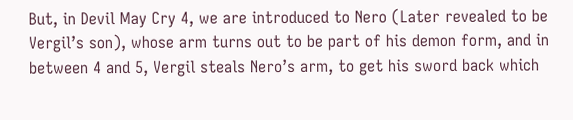But, in Devil May Cry 4, we are introduced to Nero (Later revealed to be Vergil’s son), whose arm turns out to be part of his demon form, and in between 4 and 5, Vergil steals Nero’s arm, to get his sword back which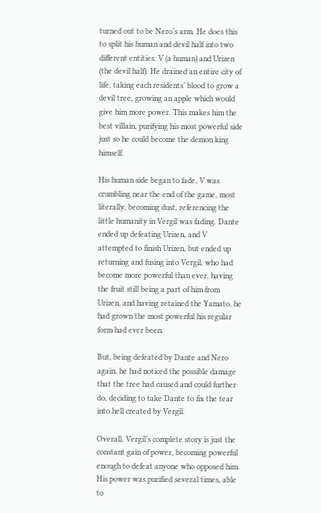turned out to be Nero’s arm. He does this to split his human and devil half into two different entities: V (a human) and Urizen (the devil half). He drained an entire city of life, taking each residents’ blood to grow a devil tree, growing an apple which would give him more power. This makes him the best villain, purifying his most powerful side just so he could become the demon king himself.

His human side began to fade, V was crumbling near the end of the game, most literally, becoming dust, referencing the little humanity in Vergil was fading. Dante ended up defeating Urizen, and V attempted to finish Urizen, but ended up returning and fusing into Vergil, who had become more powerful than ever, having the fruit still being a part of him from Urizen, and having retained the Yamato, he had grown the most powerful his regular form had ever been.

But, being defeated by Dante and Nero again, he had noticed the possible damage that the tree had caused and could further do, deciding to take Dante to fix the tear into hell created by Vergil.

Overall, Vergil’s complete story is just the constant gain of power, becoming powerful enough to defeat anyone who opposed him. His power was purified several times, able to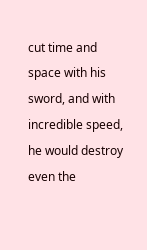cut time and space with his sword, and with incredible speed, he would destroy even the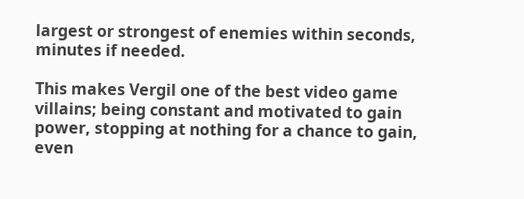largest or strongest of enemies within seconds, minutes if needed.

This makes Vergil one of the best video game villains; being constant and motivated to gain power, stopping at nothing for a chance to gain, even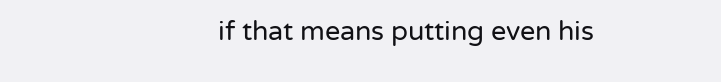if that means putting even his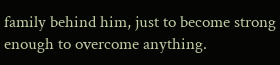family behind him, just to become strong enough to overcome anything.